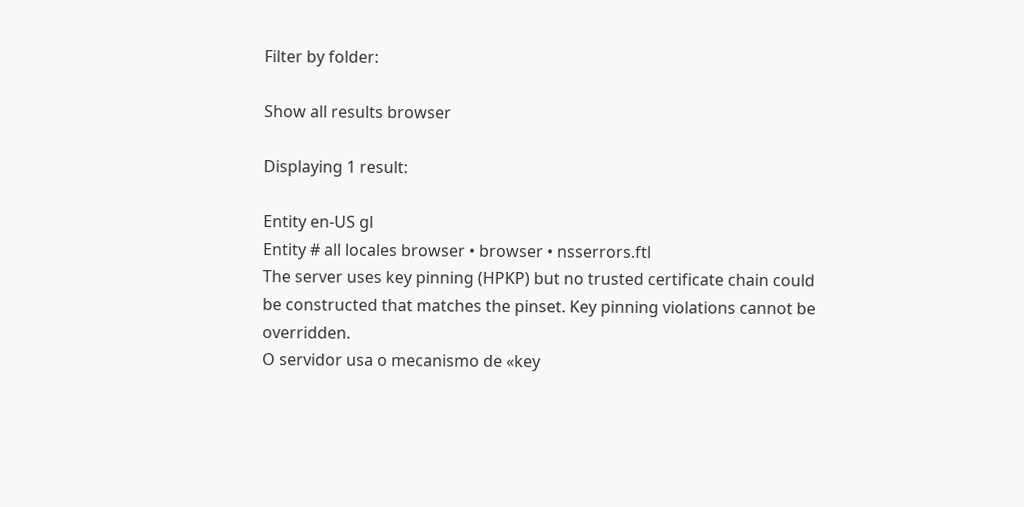Filter by folder:

Show all results browser

Displaying 1 result:

Entity en-US gl
Entity # all locales browser • browser • nsserrors.ftl
The server uses key pinning (HPKP) but no trusted certificate chain could be constructed that matches the pinset. Key pinning violations cannot be overridden.
O servidor usa o mecanismo de «key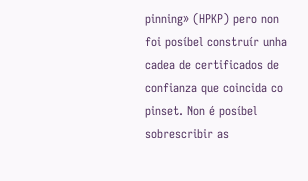pinning» (HPKP) pero non foi posíbel construír unha cadea de certificados de confianza que coincida co pinset. Non é posíbel sobrescribir as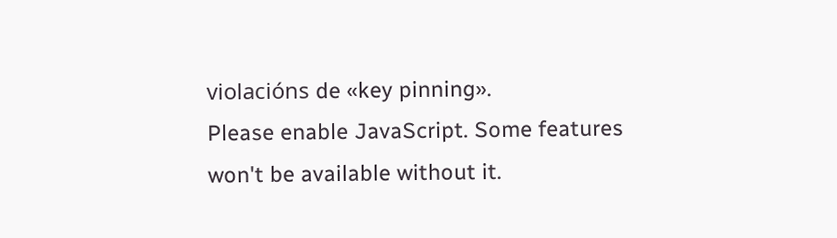violacións de «key pinning».
Please enable JavaScript. Some features won't be available without it.